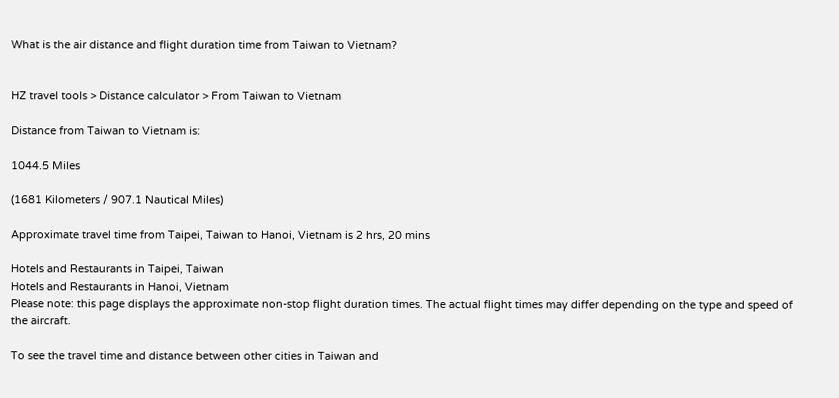What is the air distance and flight duration time from Taiwan to Vietnam?


HZ travel tools > Distance calculator > From Taiwan to Vietnam

Distance from Taiwan to Vietnam is:

1044.5 Miles

(1681 Kilometers / 907.1 Nautical Miles)

Approximate travel time from Taipei, Taiwan to Hanoi, Vietnam is 2 hrs, 20 mins

Hotels and Restaurants in Taipei, Taiwan
Hotels and Restaurants in Hanoi, Vietnam
Please note: this page displays the approximate non-stop flight duration times. The actual flight times may differ depending on the type and speed of the aircraft.

To see the travel time and distance between other cities in Taiwan and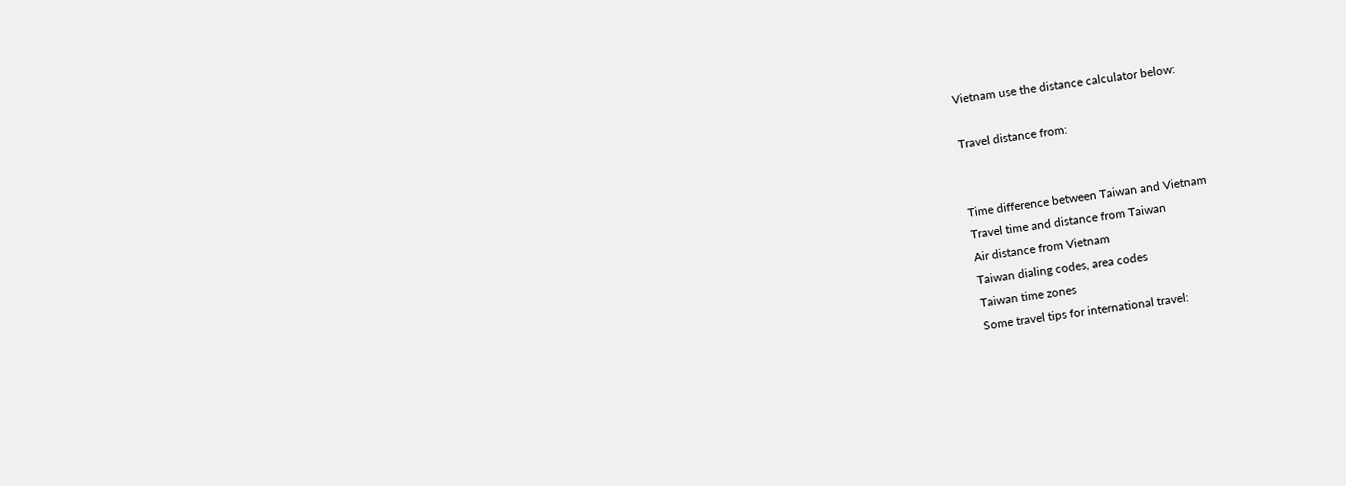Vietnam use the distance calculator below:

Travel distance from:


Time difference between Taiwan and Vietnam
Travel time and distance from Taiwan
Air distance from Vietnam
Taiwan dialing codes, area codes
Taiwan time zones
Some travel tips for international travel: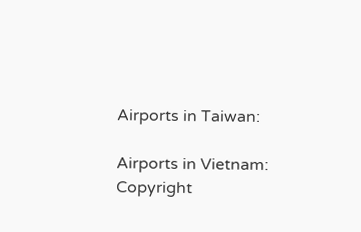Airports in Taiwan:

Airports in Vietnam:
Copyright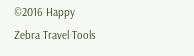©2016 Happy Zebra Travel Tools